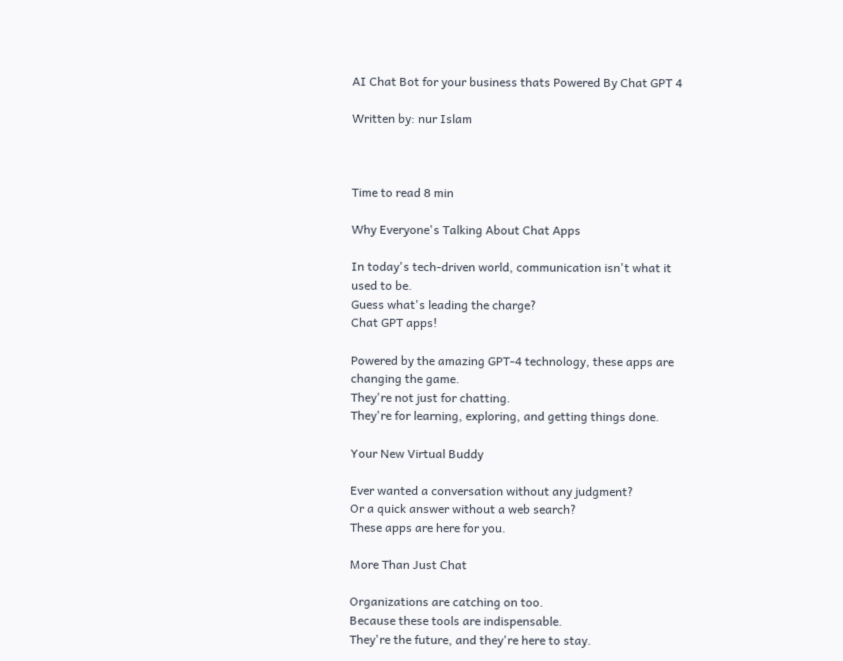AI Chat Bot for your business thats Powered By Chat GPT 4

Written by: nur Islam



Time to read 8 min

Why Everyone's Talking About Chat Apps

In today's tech-driven world, communication isn't what it used to be.
Guess what's leading the charge?
Chat GPT apps!

Powered by the amazing GPT-4 technology, these apps are changing the game.
They're not just for chatting.
They're for learning, exploring, and getting things done.

Your New Virtual Buddy

Ever wanted a conversation without any judgment?
Or a quick answer without a web search?
These apps are here for you.

More Than Just Chat

Organizations are catching on too.
Because these tools are indispensable.
They're the future, and they're here to stay.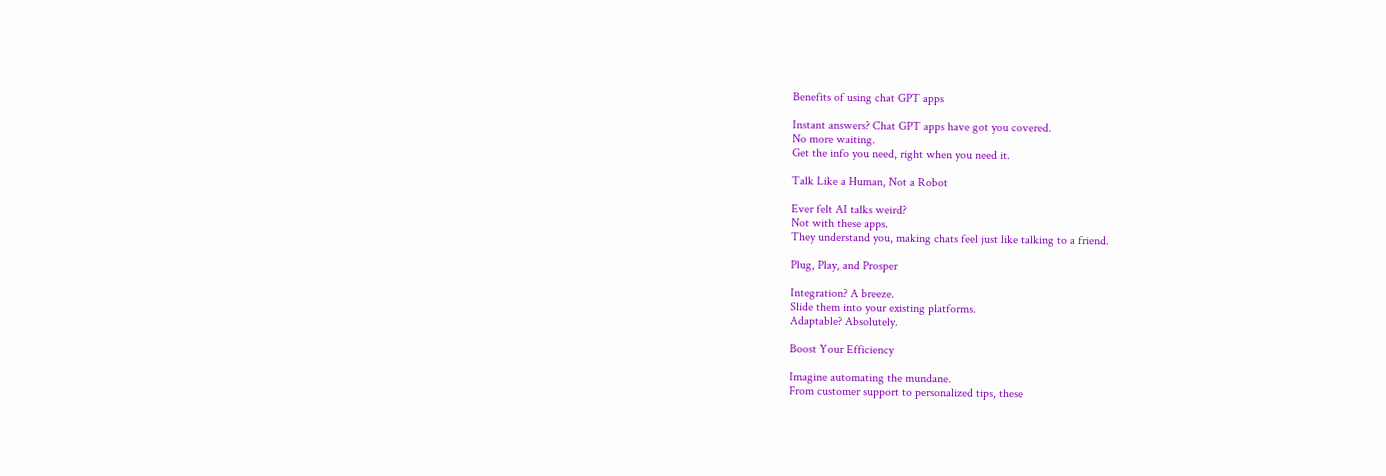Benefits of using chat GPT apps

Instant answers? Chat GPT apps have got you covered.
No more waiting.
Get the info you need, right when you need it.

Talk Like a Human, Not a Robot

Ever felt AI talks weird?
Not with these apps.
They understand you, making chats feel just like talking to a friend.

Plug, Play, and Prosper

Integration? A breeze.
Slide them into your existing platforms.
Adaptable? Absolutely.

Boost Your Efficiency

Imagine automating the mundane.
From customer support to personalized tips, these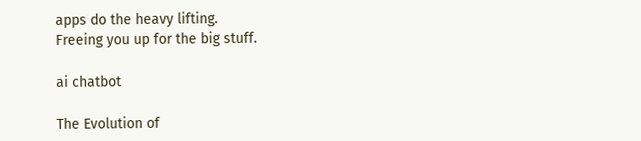apps do the heavy lifting.
Freeing you up for the big stuff.

ai chatbot

The Evolution of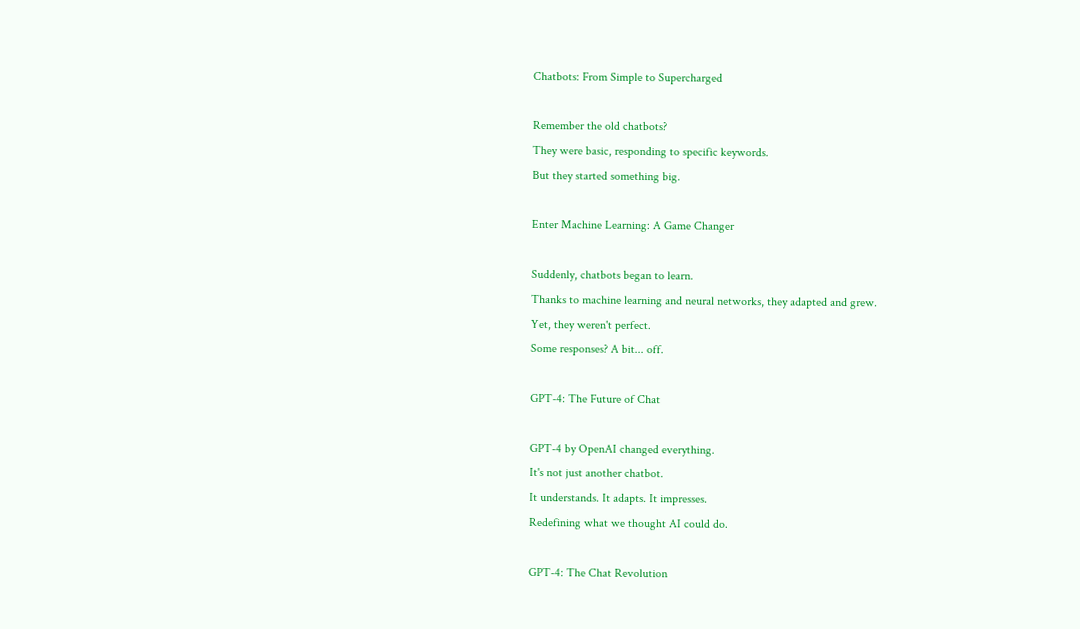Chatbots: From Simple to Supercharged

Remember the old chatbots?
They were basic, responding to specific keywords.
But they started something big.

Enter Machine Learning: A Game Changer

Suddenly, chatbots began to learn.
Thanks to machine learning and neural networks, they adapted and grew.
Yet, they weren't perfect.
Some responses? A bit... off.

GPT-4: The Future of Chat

GPT-4 by OpenAI changed everything.
It's not just another chatbot.
It understands. It adapts. It impresses.
Redefining what we thought AI could do.

GPT-4: The Chat Revolution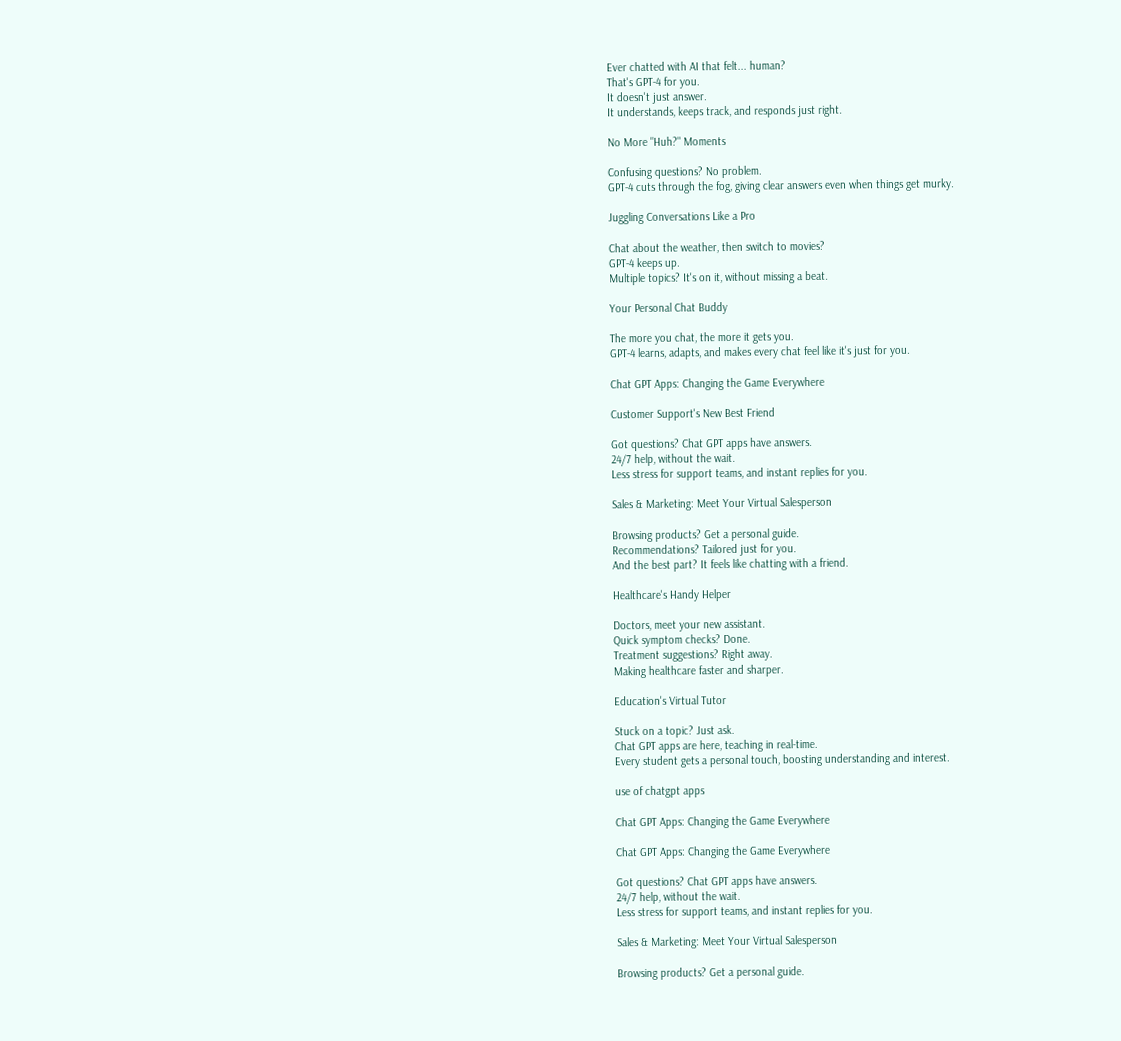Ever chatted with AI that felt... human?
That's GPT-4 for you.
It doesn't just answer.
It understands, keeps track, and responds just right.

No More "Huh?" Moments

Confusing questions? No problem.
GPT-4 cuts through the fog, giving clear answers even when things get murky.

Juggling Conversations Like a Pro

Chat about the weather, then switch to movies?
GPT-4 keeps up.
Multiple topics? It's on it, without missing a beat.

Your Personal Chat Buddy

The more you chat, the more it gets you.
GPT-4 learns, adapts, and makes every chat feel like it's just for you.

Chat GPT Apps: Changing the Game Everywhere

Customer Support's New Best Friend

Got questions? Chat GPT apps have answers.
24/7 help, without the wait.
Less stress for support teams, and instant replies for you.

Sales & Marketing: Meet Your Virtual Salesperson

Browsing products? Get a personal guide.
Recommendations? Tailored just for you.
And the best part? It feels like chatting with a friend.

Healthcare's Handy Helper

Doctors, meet your new assistant.
Quick symptom checks? Done.
Treatment suggestions? Right away.
Making healthcare faster and sharper.

Education's Virtual Tutor

Stuck on a topic? Just ask.
Chat GPT apps are here, teaching in real-time.
Every student gets a personal touch, boosting understanding and interest.

use of chatgpt apps

Chat GPT Apps: Changing the Game Everywhere

Chat GPT Apps: Changing the Game Everywhere

Got questions? Chat GPT apps have answers.
24/7 help, without the wait.
Less stress for support teams, and instant replies for you.

Sales & Marketing: Meet Your Virtual Salesperson

Browsing products? Get a personal guide.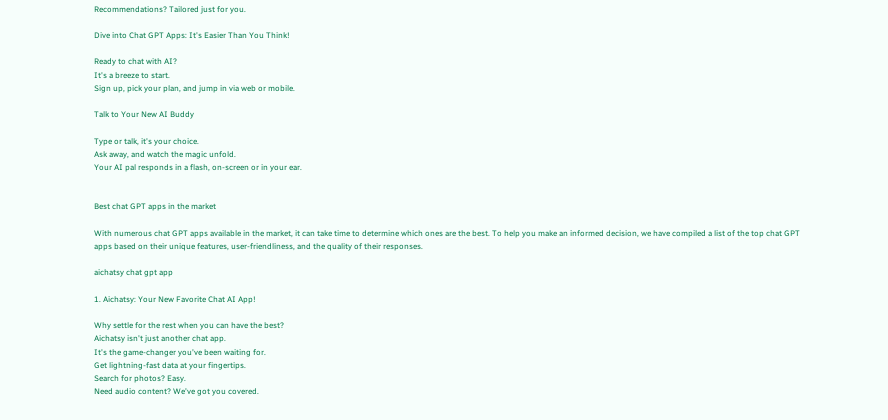Recommendations? Tailored just for you.

Dive into Chat GPT Apps: It's Easier Than You Think!

Ready to chat with AI?
It's a breeze to start.
Sign up, pick your plan, and jump in via web or mobile.

Talk to Your New AI Buddy

Type or talk, it's your choice.
Ask away, and watch the magic unfold.
Your AI pal responds in a flash, on-screen or in your ear.


Best chat GPT apps in the market

With numerous chat GPT apps available in the market, it can take time to determine which ones are the best. To help you make an informed decision, we have compiled a list of the top chat GPT apps based on their unique features, user-friendliness, and the quality of their responses.

aichatsy chat gpt app

1. Aichatsy: Your New Favorite Chat AI App!

Why settle for the rest when you can have the best?
Aichatsy isn't just another chat app.
It's the game-changer you've been waiting for.
Get lightning-fast data at your fingertips.
Search for photos? Easy.
Need audio content? We've got you covered.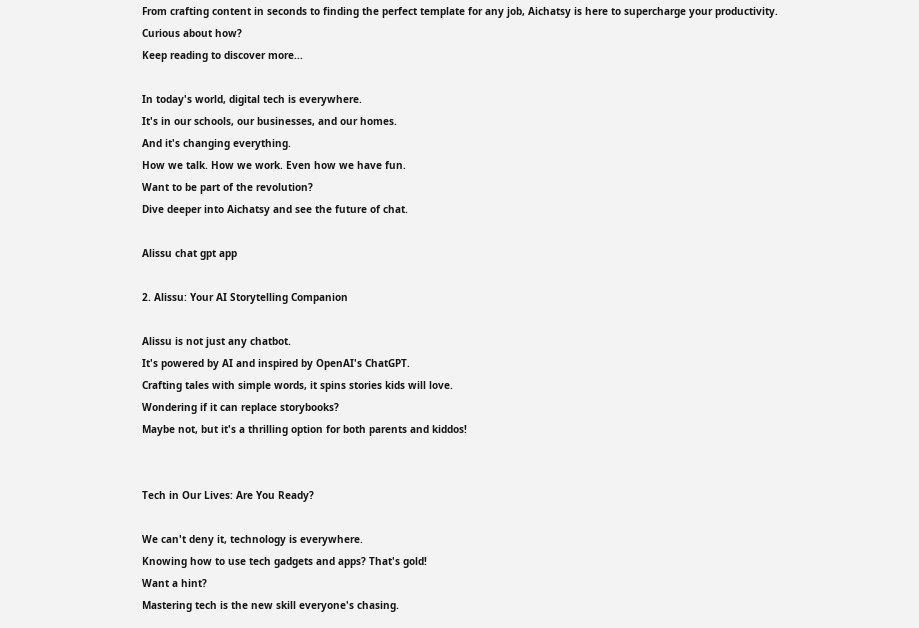From crafting content in seconds to finding the perfect template for any job, Aichatsy is here to supercharge your productivity.
Curious about how?
Keep reading to discover more...

In today's world, digital tech is everywhere.
It's in our schools, our businesses, and our homes.
And it's changing everything.
How we talk. How we work. Even how we have fun.
Want to be part of the revolution?
Dive deeper into Aichatsy and see the future of chat.

Alissu chat gpt app

2. Alissu: Your AI Storytelling Companion

Alissu is not just any chatbot.
It's powered by AI and inspired by OpenAI's ChatGPT.
Crafting tales with simple words, it spins stories kids will love.
Wondering if it can replace storybooks?
Maybe not, but it's a thrilling option for both parents and kiddos!


Tech in Our Lives: Are You Ready?

We can't deny it, technology is everywhere.
Knowing how to use tech gadgets and apps? That's gold!
Want a hint?
Mastering tech is the new skill everyone's chasing.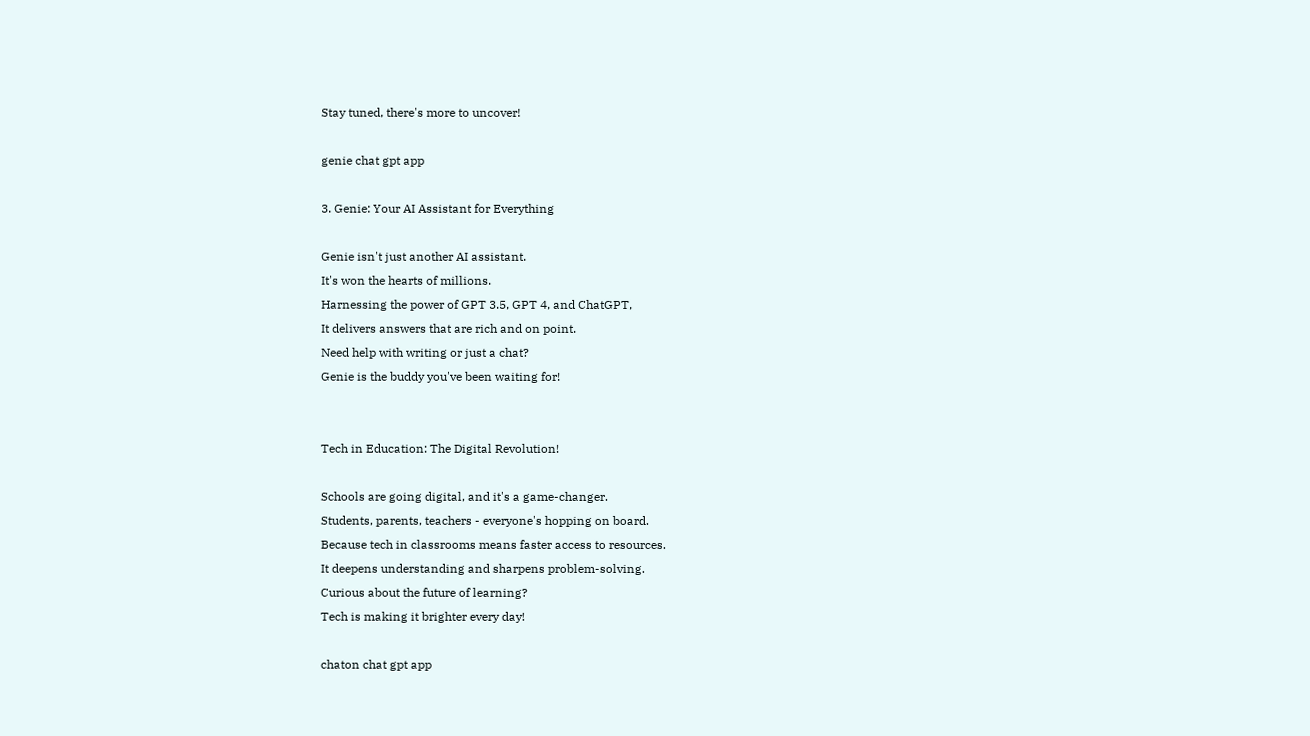Stay tuned, there's more to uncover!

genie chat gpt app

3. Genie: Your AI Assistant for Everything

Genie isn't just another AI assistant.
It's won the hearts of millions.
Harnessing the power of GPT 3.5, GPT 4, and ChatGPT,
It delivers answers that are rich and on point.
Need help with writing or just a chat?
Genie is the buddy you've been waiting for!


Tech in Education: The Digital Revolution!

Schools are going digital, and it's a game-changer.
Students, parents, teachers - everyone's hopping on board.
Because tech in classrooms means faster access to resources.
It deepens understanding and sharpens problem-solving.
Curious about the future of learning?
Tech is making it brighter every day!

chaton chat gpt app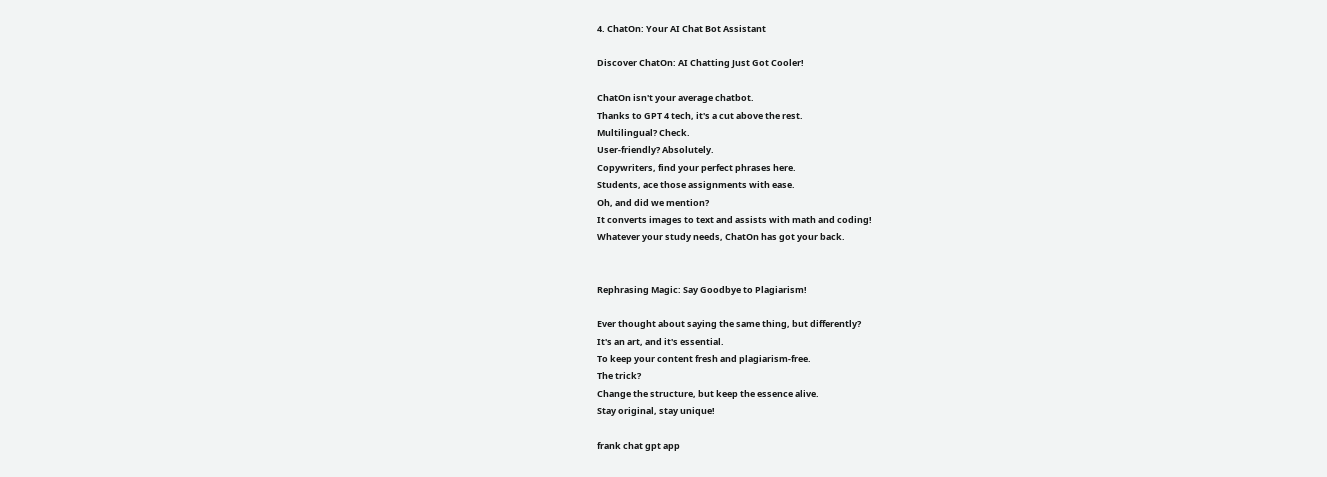4. ChatOn: Your AI Chat Bot Assistant

Discover ChatOn: AI Chatting Just Got Cooler!

ChatOn isn't your average chatbot.
Thanks to GPT 4 tech, it's a cut above the rest.
Multilingual? Check.
User-friendly? Absolutely.
Copywriters, find your perfect phrases here.
Students, ace those assignments with ease.
Oh, and did we mention?
It converts images to text and assists with math and coding!
Whatever your study needs, ChatOn has got your back.


Rephrasing Magic: Say Goodbye to Plagiarism!

Ever thought about saying the same thing, but differently?
It's an art, and it's essential.
To keep your content fresh and plagiarism-free.
The trick?
Change the structure, but keep the essence alive.
Stay original, stay unique!

frank chat gpt app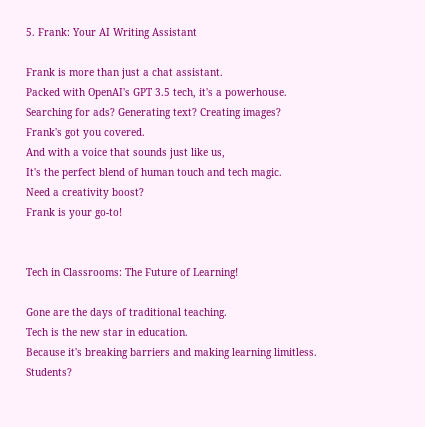5. Frank: Your AI Writing Assistant

Frank is more than just a chat assistant.
Packed with OpenAI's GPT 3.5 tech, it's a powerhouse.
Searching for ads? Generating text? Creating images?
Frank's got you covered.
And with a voice that sounds just like us,
It's the perfect blend of human touch and tech magic.
Need a creativity boost?
Frank is your go-to!


Tech in Classrooms: The Future of Learning!

Gone are the days of traditional teaching.
Tech is the new star in education.
Because it's breaking barriers and making learning limitless.
Students?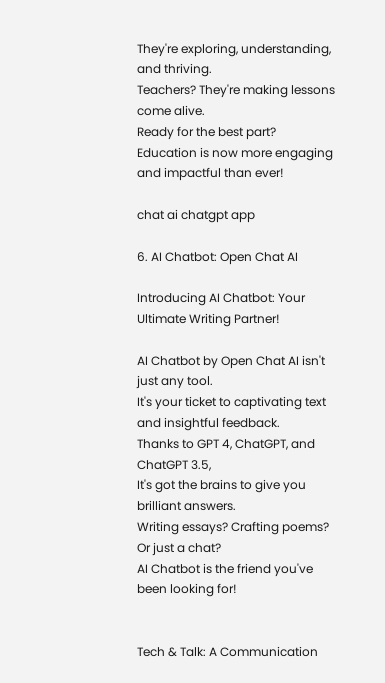They're exploring, understanding, and thriving.
Teachers? They're making lessons come alive.
Ready for the best part?
Education is now more engaging and impactful than ever!

chat ai chatgpt app

6. AI Chatbot: Open Chat AI

Introducing AI Chatbot: Your Ultimate Writing Partner!

AI Chatbot by Open Chat AI isn't just any tool.
It's your ticket to captivating text and insightful feedback.
Thanks to GPT 4, ChatGPT, and ChatGPT 3.5,
It's got the brains to give you brilliant answers.
Writing essays? Crafting poems? Or just a chat?
AI Chatbot is the friend you've been looking for!


Tech & Talk: A Communication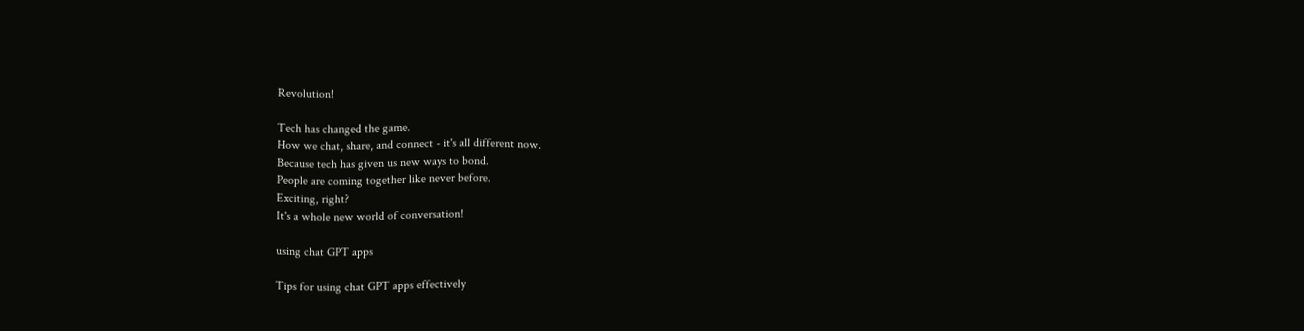Revolution!

Tech has changed the game.
How we chat, share, and connect - it's all different now.
Because tech has given us new ways to bond.
People are coming together like never before.
Exciting, right?
It's a whole new world of conversation!

using chat GPT apps

Tips for using chat GPT apps effectively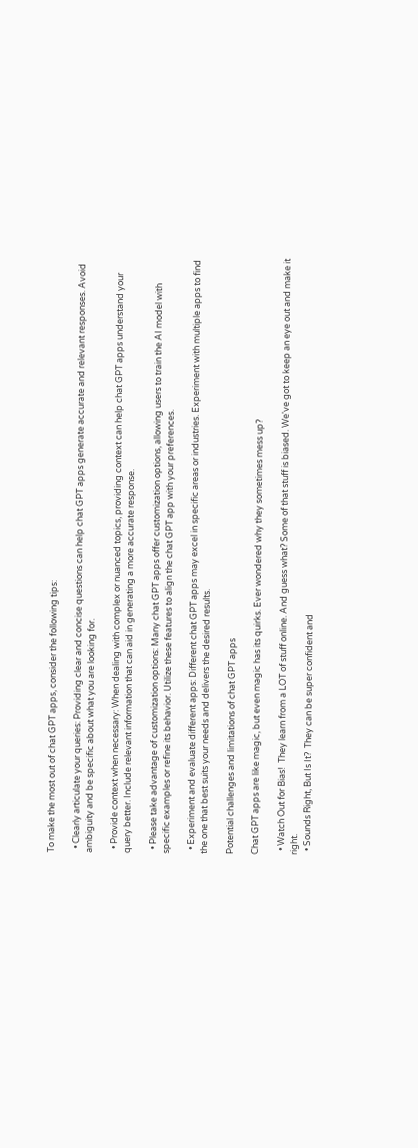To make the most out of chat GPT apps, consider the following tips:

  • Clearly articulate your queries: Providing clear and concise questions can help chat GPT apps generate accurate and relevant responses. Avoid ambiguity and be specific about what you are looking for.

  • Provide context when necessary: When dealing with complex or nuanced topics, providing context can help chat GPT apps understand your query better. Include relevant information that can aid in generating a more accurate response.

  • Please take advantage of customization options: Many chat GPT apps offer customization options, allowing users to train the AI model with specific examples or refine its behavior. Utilize these features to align the chat GPT app with your preferences.

  • Experiment and evaluate different apps: Different chat GPT apps may excel in specific areas or industries. Experiment with multiple apps to find the one that best suits your needs and delivers the desired results.

Potential challenges and limitations of chat GPT apps

Chat GPT apps are like magic, but even magic has its quirks. Ever wondered why they sometimes mess up?

  • Watch Out for Bias!  They learn from a LOT of stuff online. And guess what? Some of that stuff is biased. We've got to keep an eye out and make it right.
  • Sounds Right, But Is It?  They can be super confident and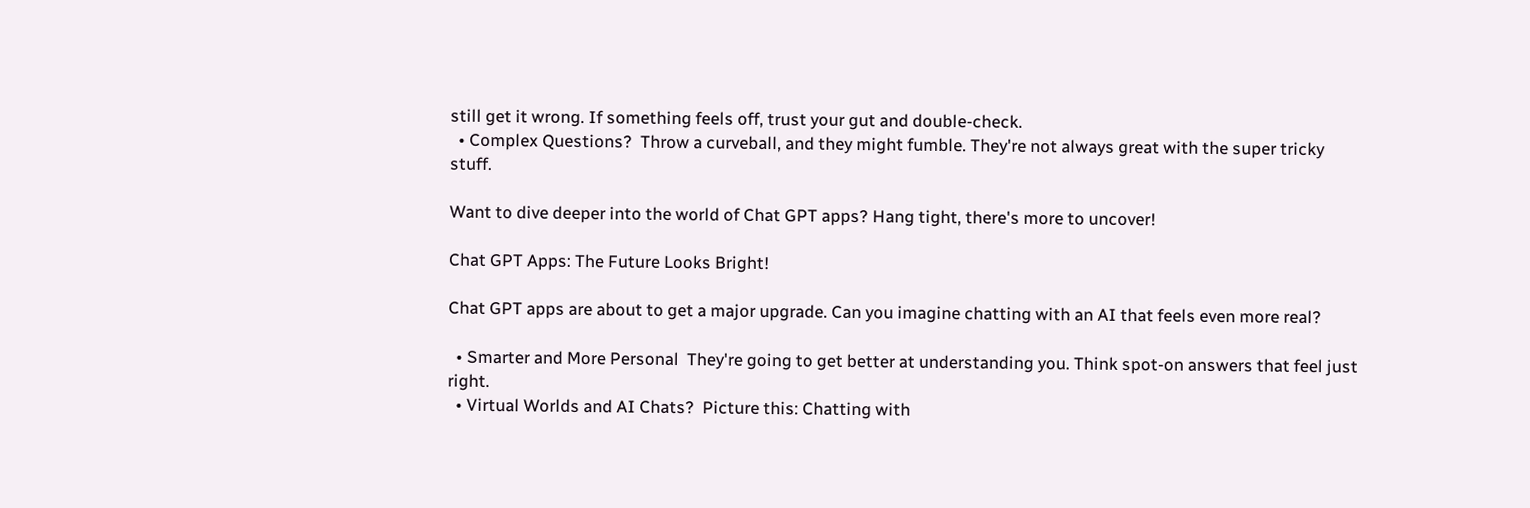still get it wrong. If something feels off, trust your gut and double-check.
  • Complex Questions?  Throw a curveball, and they might fumble. They're not always great with the super tricky stuff.

Want to dive deeper into the world of Chat GPT apps? Hang tight, there's more to uncover!

Chat GPT Apps: The Future Looks Bright!

Chat GPT apps are about to get a major upgrade. Can you imagine chatting with an AI that feels even more real?

  • Smarter and More Personal  They're going to get better at understanding you. Think spot-on answers that feel just right.
  • Virtual Worlds and AI Chats?  Picture this: Chatting with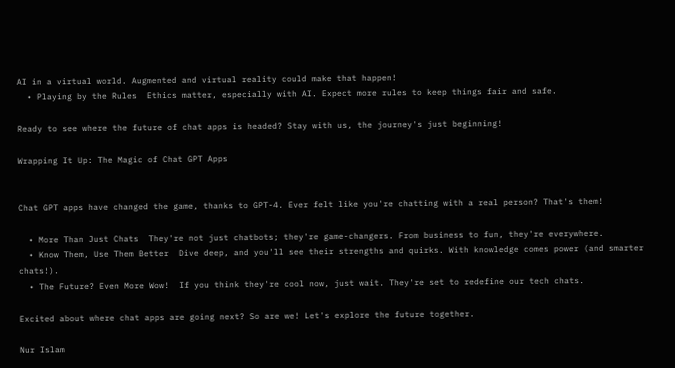AI in a virtual world. Augmented and virtual reality could make that happen!
  • Playing by the Rules  Ethics matter, especially with AI. Expect more rules to keep things fair and safe.

Ready to see where the future of chat apps is headed? Stay with us, the journey's just beginning!

Wrapping It Up: The Magic of Chat GPT Apps


Chat GPT apps have changed the game, thanks to GPT-4. Ever felt like you're chatting with a real person? That's them!

  • More Than Just Chats  They're not just chatbots; they're game-changers. From business to fun, they're everywhere.
  • Know Them, Use Them Better  Dive deep, and you'll see their strengths and quirks. With knowledge comes power (and smarter chats!).
  • The Future? Even More Wow!  If you think they're cool now, just wait. They're set to redefine our tech chats.

Excited about where chat apps are going next? So are we! Let's explore the future together.

Nur Islam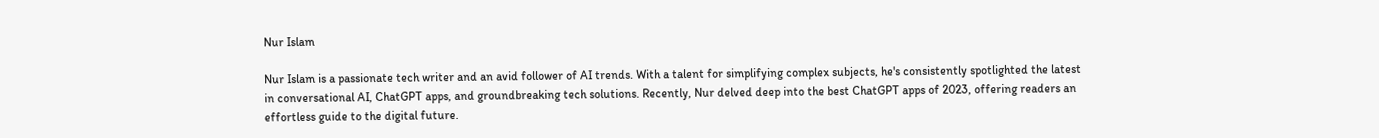Nur Islam

Nur Islam is a passionate tech writer and an avid follower of AI trends. With a talent for simplifying complex subjects, he's consistently spotlighted the latest in conversational AI, ChatGPT apps, and groundbreaking tech solutions. Recently, Nur delved deep into the best ChatGPT apps of 2023, offering readers an effortless guide to the digital future.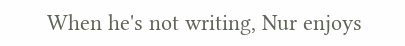When he's not writing, Nur enjoys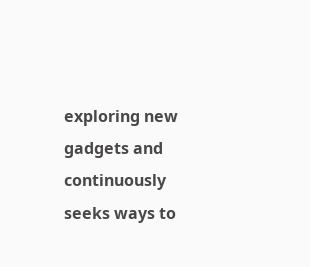exploring new gadgets and continuously seeks ways to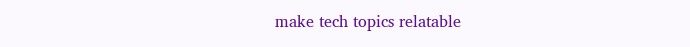make tech topics relatable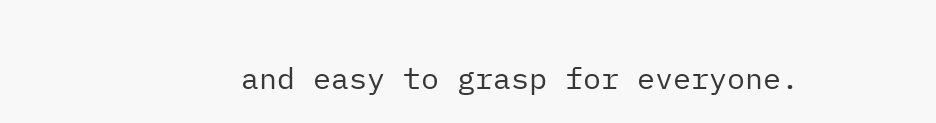and easy to grasp for everyone.